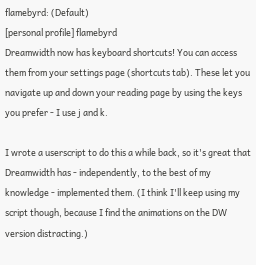flamebyrd: (Default)
[personal profile] flamebyrd
Dreamwidth now has keyboard shortcuts! You can access them from your settings page (shortcuts tab). These let you navigate up and down your reading page by using the keys you prefer - I use j and k.

I wrote a userscript to do this a while back, so it's great that Dreamwidth has - independently, to the best of my knowledge - implemented them. (I think I'll keep using my script though, because I find the animations on the DW version distracting.)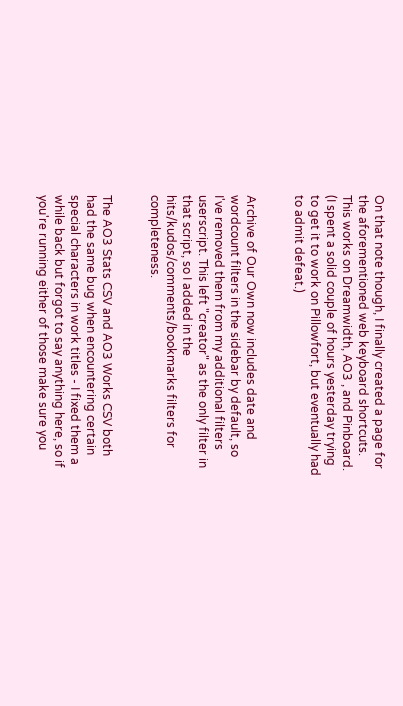On that note though, I finally created a page for the aforementioned web keyboard shortcuts. This works on Dreamwidth, AO3 , and Pinboard. (I spent a solid couple of hours yesterday trying to get it to work on Pillowfort, but eventually had to admit defeat.)


Archive of Our Own now includes date and wordcount filters in the sidebar by default, so I've removed them from my additional filters userscript. This left "creator" as the only filter in that script, so I added in the hits/kudos/comments/bookmarks filters for completeness.


The AO3 Stats CSV and AO3 Works CSV both had the same bug when encountering certain special characters in work titles - I fixed them a while back but forgot to say anything here, so if you're running either of those make sure you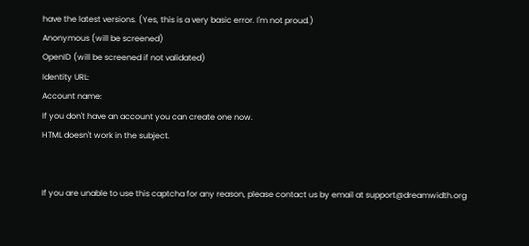have the latest versions. (Yes, this is a very basic error. I'm not proud.)
Anonymous (will be screened)
OpenID (will be screened if not validated)
Identity URL:
Account name:
If you don't have an account you can create one now.
HTML doesn't work in the subject.


If you are unable to use this captcha for any reason, please contact us by email at support@dreamwidth.org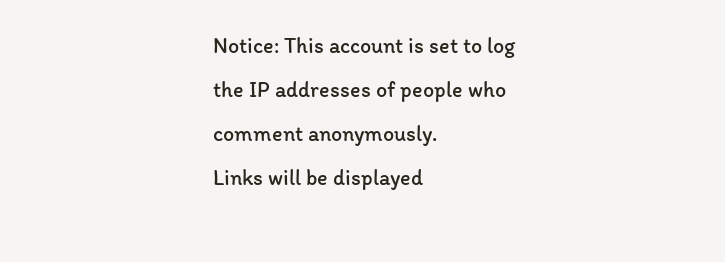Notice: This account is set to log the IP addresses of people who comment anonymously.
Links will be displayed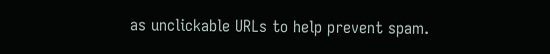as unclickable URLs to help prevent spam.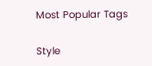Most Popular Tags

Style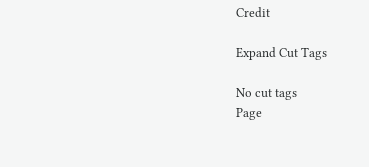Credit

Expand Cut Tags

No cut tags
Page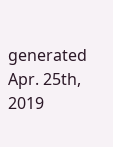generated Apr. 25th, 2019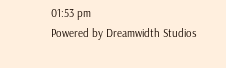01:53 pm
Powered by Dreamwidth Studios